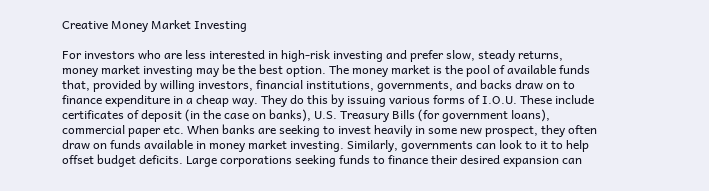Creative Money Market Investing

For investors who are less interested in high-risk investing and prefer slow, steady returns, money market investing may be the best option. The money market is the pool of available funds that, provided by willing investors, financial institutions, governments, and backs draw on to finance expenditure in a cheap way. They do this by issuing various forms of I.O.U. These include certificates of deposit (in the case on banks), U.S. Treasury Bills (for government loans), commercial paper etc. When banks are seeking to invest heavily in some new prospect, they often draw on funds available in money market investing. Similarly, governments can look to it to help offset budget deficits. Large corporations seeking funds to finance their desired expansion can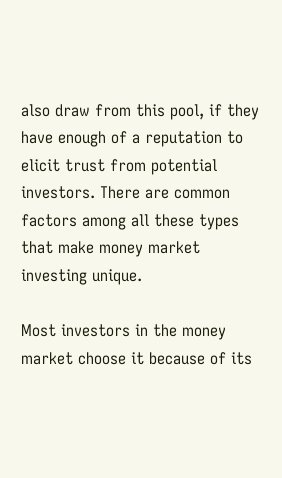also draw from this pool, if they have enough of a reputation to elicit trust from potential investors. There are common factors among all these types that make money market investing unique.

Most investors in the money market choose it because of its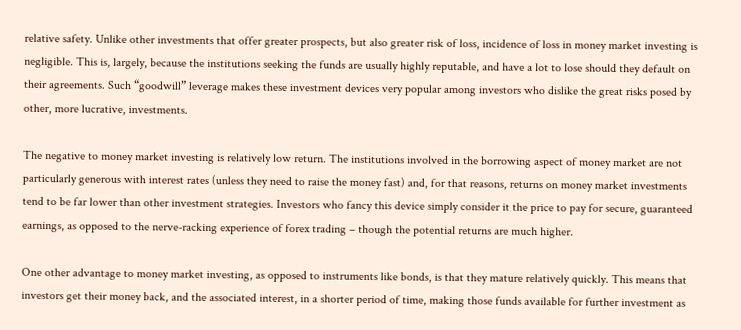relative safety. Unlike other investments that offer greater prospects, but also greater risk of loss, incidence of loss in money market investing is negligible. This is, largely, because the institutions seeking the funds are usually highly reputable, and have a lot to lose should they default on their agreements. Such “goodwill” leverage makes these investment devices very popular among investors who dislike the great risks posed by other, more lucrative, investments.

The negative to money market investing is relatively low return. The institutions involved in the borrowing aspect of money market are not particularly generous with interest rates (unless they need to raise the money fast) and, for that reasons, returns on money market investments tend to be far lower than other investment strategies. Investors who fancy this device simply consider it the price to pay for secure, guaranteed earnings, as opposed to the nerve-racking experience of forex trading – though the potential returns are much higher.

One other advantage to money market investing, as opposed to instruments like bonds, is that they mature relatively quickly. This means that investors get their money back, and the associated interest, in a shorter period of time, making those funds available for further investment as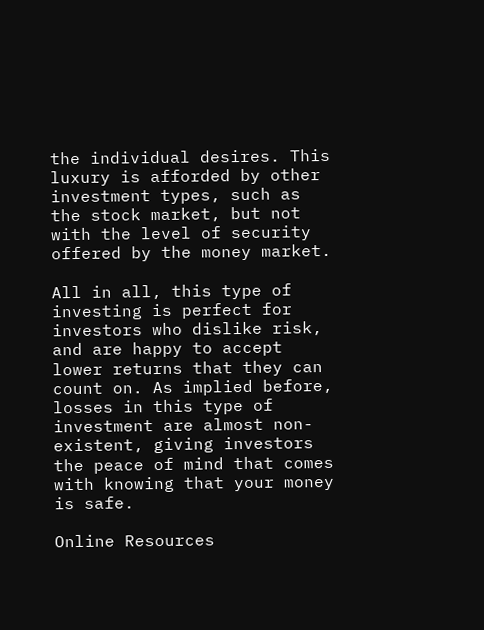the individual desires. This luxury is afforded by other investment types, such as the stock market, but not with the level of security offered by the money market.

All in all, this type of investing is perfect for investors who dislike risk, and are happy to accept lower returns that they can count on. As implied before, losses in this type of investment are almost non-existent, giving investors the peace of mind that comes with knowing that your money is safe.

Online Resources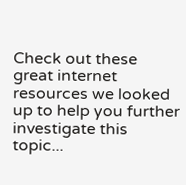Check out these great internet resources we looked up to help you further investigate this topic...